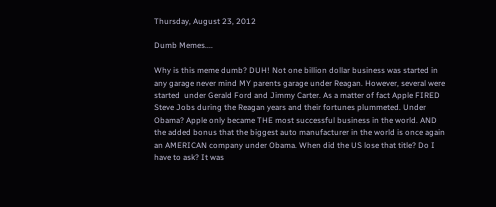Thursday, August 23, 2012

Dumb Memes....

Why is this meme dumb? DUH! Not one billion dollar business was started in any garage never mind MY parents garage under Reagan. However, several were started  under Gerald Ford and Jimmy Carter. As a matter of fact Apple FIRED Steve Jobs during the Reagan years and their fortunes plummeted. Under Obama? Apple only became THE most successful business in the world. AND the added bonus that the biggest auto manufacturer in the world is once again an AMERICAN company under Obama. When did the US lose that title? Do I have to ask? It was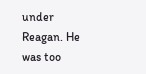under Reagan. He was too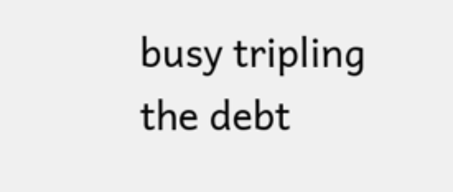busy tripling the debt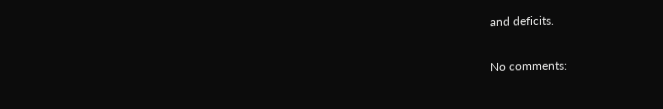and deficits.

No comments: